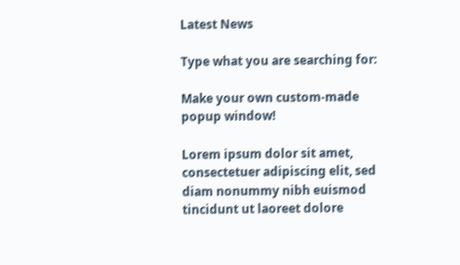Latest News

Type what you are searching for:

Make your own custom-made popup window!

Lorem ipsum dolor sit amet, consectetuer adipiscing elit, sed diam nonummy nibh euismod tincidunt ut laoreet dolore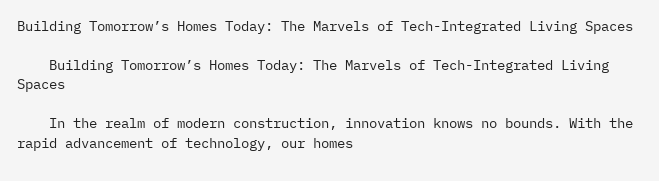Building Tomorrow’s Homes Today: The Marvels of Tech-Integrated Living Spaces

    Building Tomorrow’s Homes Today: The Marvels of Tech-Integrated Living Spaces

    In the realm of modern construction, innovation knows no bounds. With the rapid advancement of technology, our homes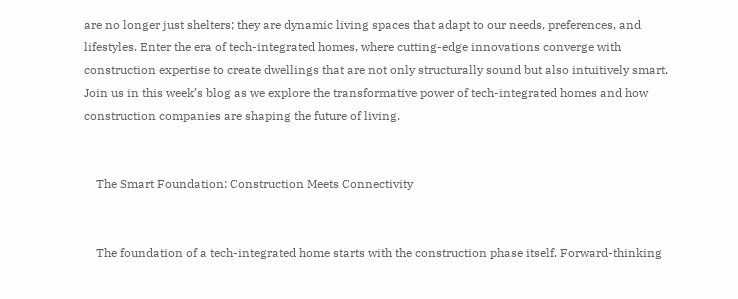are no longer just shelters; they are dynamic living spaces that adapt to our needs, preferences, and lifestyles. Enter the era of tech-integrated homes, where cutting-edge innovations converge with construction expertise to create dwellings that are not only structurally sound but also intuitively smart. Join us in this week’s blog as we explore the transformative power of tech-integrated homes and how construction companies are shaping the future of living.


    The Smart Foundation: Construction Meets Connectivity


    The foundation of a tech-integrated home starts with the construction phase itself. Forward-thinking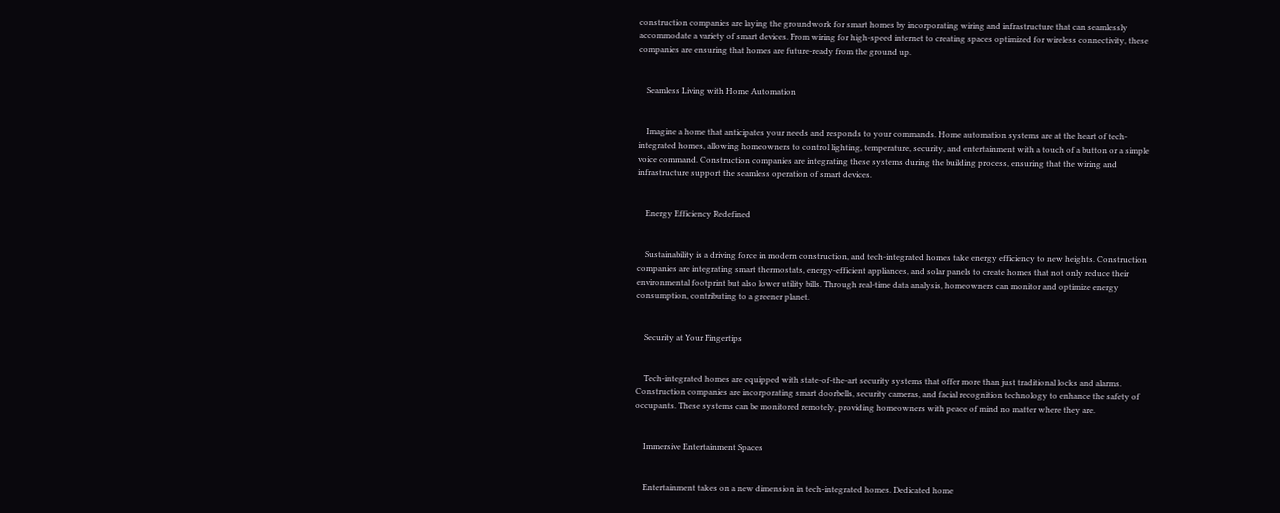construction companies are laying the groundwork for smart homes by incorporating wiring and infrastructure that can seamlessly accommodate a variety of smart devices. From wiring for high-speed internet to creating spaces optimized for wireless connectivity, these companies are ensuring that homes are future-ready from the ground up.


    Seamless Living with Home Automation


    Imagine a home that anticipates your needs and responds to your commands. Home automation systems are at the heart of tech-integrated homes, allowing homeowners to control lighting, temperature, security, and entertainment with a touch of a button or a simple voice command. Construction companies are integrating these systems during the building process, ensuring that the wiring and infrastructure support the seamless operation of smart devices.


    Energy Efficiency Redefined


    Sustainability is a driving force in modern construction, and tech-integrated homes take energy efficiency to new heights. Construction companies are integrating smart thermostats, energy-efficient appliances, and solar panels to create homes that not only reduce their environmental footprint but also lower utility bills. Through real-time data analysis, homeowners can monitor and optimize energy consumption, contributing to a greener planet.


    Security at Your Fingertips


    Tech-integrated homes are equipped with state-of-the-art security systems that offer more than just traditional locks and alarms. Construction companies are incorporating smart doorbells, security cameras, and facial recognition technology to enhance the safety of occupants. These systems can be monitored remotely, providing homeowners with peace of mind no matter where they are.


    Immersive Entertainment Spaces


    Entertainment takes on a new dimension in tech-integrated homes. Dedicated home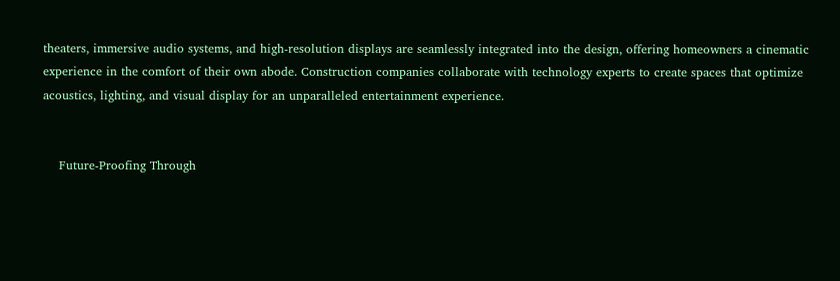theaters, immersive audio systems, and high-resolution displays are seamlessly integrated into the design, offering homeowners a cinematic experience in the comfort of their own abode. Construction companies collaborate with technology experts to create spaces that optimize acoustics, lighting, and visual display for an unparalleled entertainment experience.


    Future-Proofing Through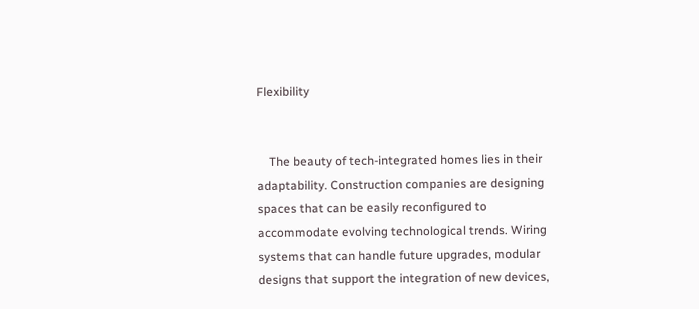Flexibility


    The beauty of tech-integrated homes lies in their adaptability. Construction companies are designing spaces that can be easily reconfigured to accommodate evolving technological trends. Wiring systems that can handle future upgrades, modular designs that support the integration of new devices,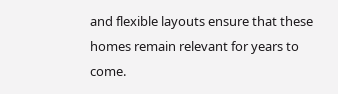and flexible layouts ensure that these homes remain relevant for years to come.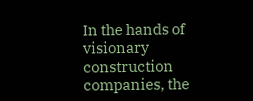In the hands of visionary construction companies, the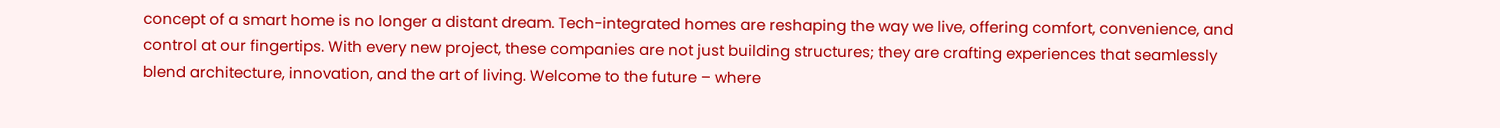concept of a smart home is no longer a distant dream. Tech-integrated homes are reshaping the way we live, offering comfort, convenience, and control at our fingertips. With every new project, these companies are not just building structures; they are crafting experiences that seamlessly blend architecture, innovation, and the art of living. Welcome to the future – where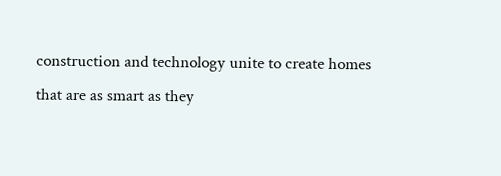construction and technology unite to create homes that are as smart as they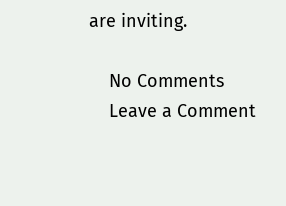are inviting.

    No Comments
    Leave a Comment